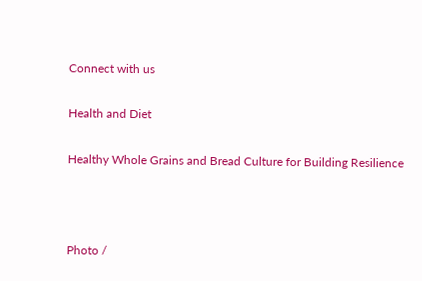Connect with us

Health and Diet

Healthy Whole Grains and Bread Culture for Building Resilience



Photo /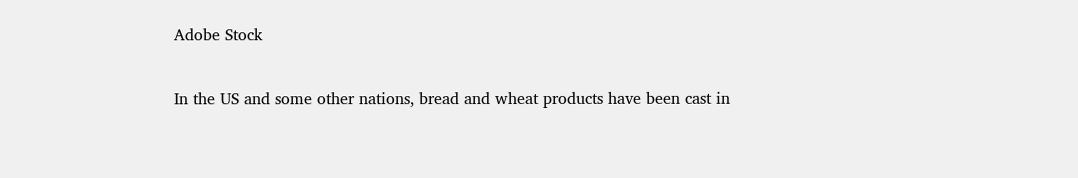Adobe Stock

In the US and some other nations, bread and wheat products have been cast in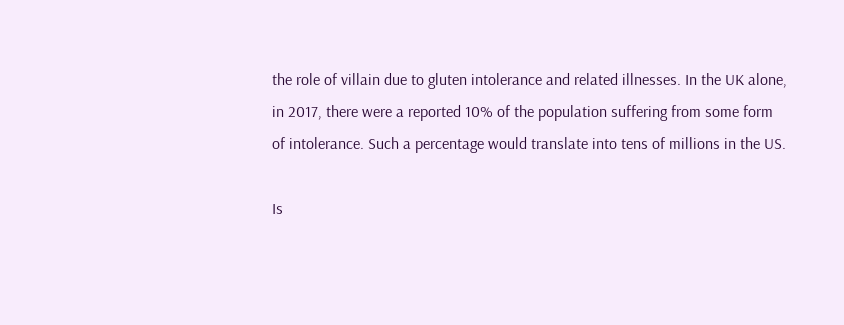the role of villain due to gluten intolerance and related illnesses. In the UK alone, in 2017, there were a reported 10% of the population suffering from some form of intolerance. Such a percentage would translate into tens of millions in the US.

Is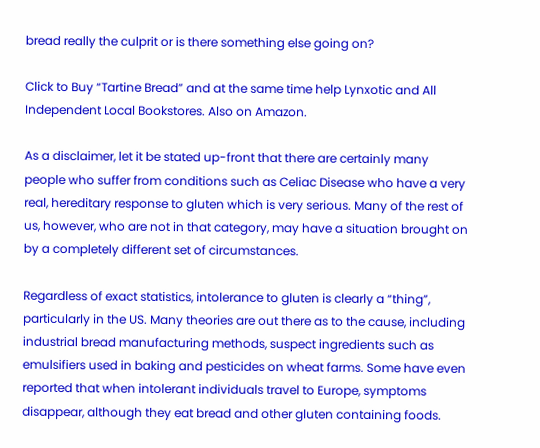bread really the culprit or is there something else going on?

Click to Buy “Tartine Bread” and at the same time help Lynxotic and All Independent Local Bookstores. Also on Amazon.

As a disclaimer, let it be stated up-front that there are certainly many people who suffer from conditions such as Celiac Disease who have a very real, hereditary response to gluten which is very serious. Many of the rest of us, however, who are not in that category, may have a situation brought on by a completely different set of circumstances.

Regardless of exact statistics, intolerance to gluten is clearly a “thing”, particularly in the US. Many theories are out there as to the cause, including industrial bread manufacturing methods, suspect ingredients such as emulsifiers used in baking and pesticides on wheat farms. Some have even reported that when intolerant individuals travel to Europe, symptoms disappear, although they eat bread and other gluten containing foods.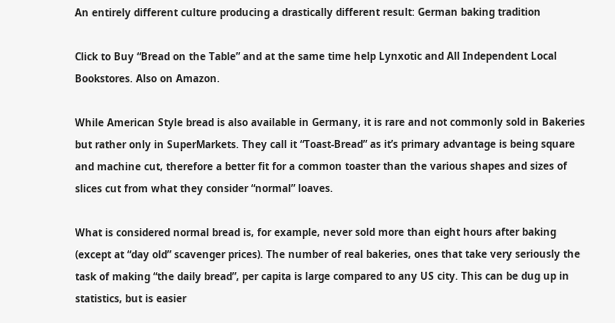An entirely different culture producing a drastically different result: German baking tradition

Click to Buy “Bread on the Table” and at the same time help Lynxotic and All Independent Local Bookstores. Also on Amazon.

While American Style bread is also available in Germany, it is rare and not commonly sold in Bakeries but rather only in SuperMarkets. They call it “Toast-Bread” as it’s primary advantage is being square and machine cut, therefore a better fit for a common toaster than the various shapes and sizes of slices cut from what they consider “normal” loaves.

What is considered normal bread is, for example, never sold more than eight hours after baking (except at “day old” scavenger prices). The number of real bakeries, ones that take very seriously the task of making “the daily bread”, per capita is large compared to any US city. This can be dug up in statistics, but is easier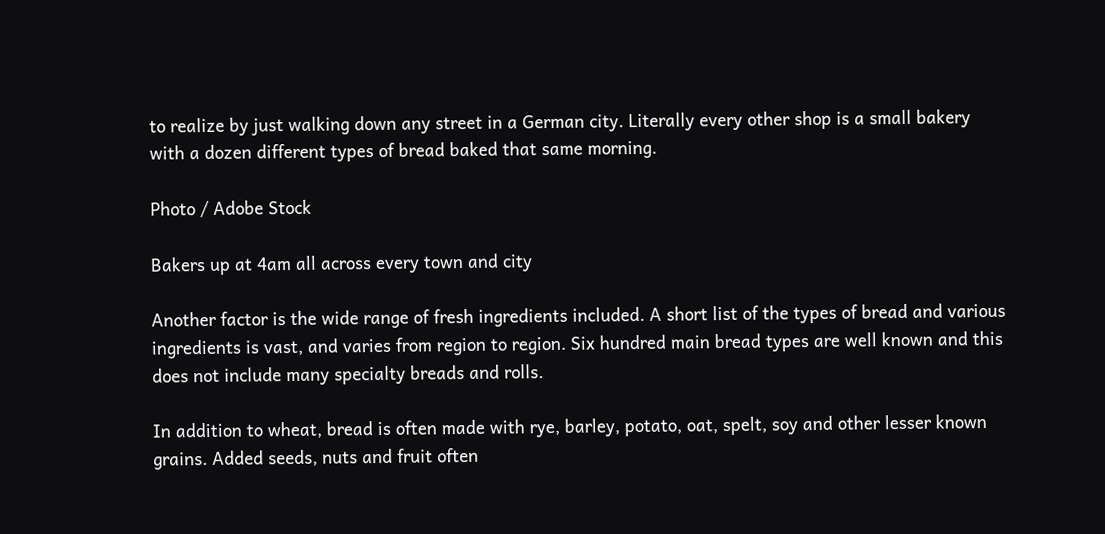to realize by just walking down any street in a German city. Literally every other shop is a small bakery with a dozen different types of bread baked that same morning.

Photo / Adobe Stock

Bakers up at 4am all across every town and city

Another factor is the wide range of fresh ingredients included. A short list of the types of bread and various ingredients is vast, and varies from region to region. Six hundred main bread types are well known and this does not include many specialty breads and rolls.

In addition to wheat, bread is often made with rye, barley, potato, oat, spelt, soy and other lesser known grains. Added seeds, nuts and fruit often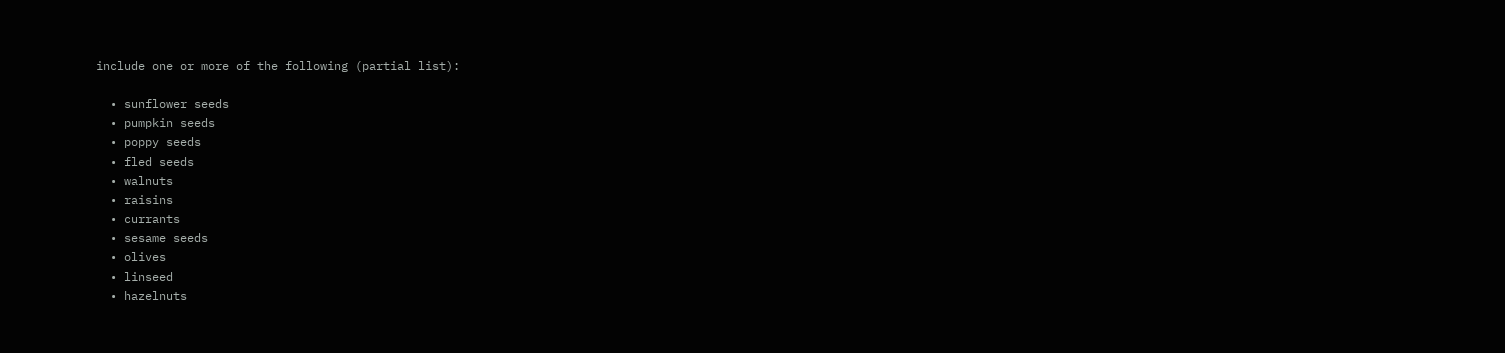include one or more of the following (partial list):

  • sunflower seeds
  • pumpkin seeds
  • poppy seeds
  • fled seeds
  • walnuts
  • raisins
  • currants
  • sesame seeds
  • olives
  • linseed
  • hazelnuts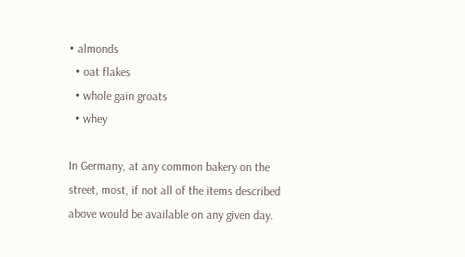• almonds
  • oat flakes
  • whole gain groats
  • whey

In Germany, at any common bakery on the street, most, if not all of the items described above would be available on any given day.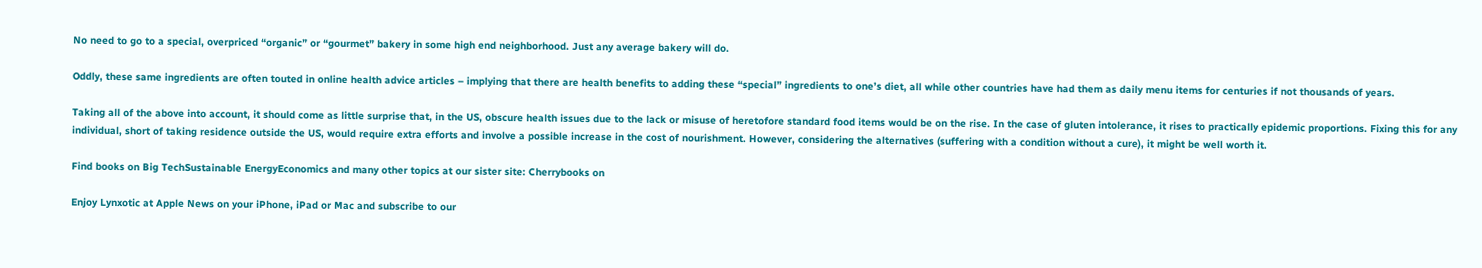No need to go to a special, overpriced “organic” or “gourmet” bakery in some high end neighborhood. Just any average bakery will do.

Oddly, these same ingredients are often touted in online health advice articles – implying that there are health benefits to adding these “special” ingredients to one’s diet, all while other countries have had them as daily menu items for centuries if not thousands of years.

Taking all of the above into account, it should come as little surprise that, in the US, obscure health issues due to the lack or misuse of heretofore standard food items would be on the rise. In the case of gluten intolerance, it rises to practically epidemic proportions. Fixing this for any individual, short of taking residence outside the US, would require extra efforts and involve a possible increase in the cost of nourishment. However, considering the alternatives (suffering with a condition without a cure), it might be well worth it.

Find books on Big TechSustainable EnergyEconomics and many other topics at our sister site: Cherrybooks on

Enjoy Lynxotic at Apple News on your iPhone, iPad or Mac and subscribe to our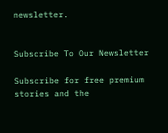newsletter.


Subscribe To Our Newsletter

Subscribe for free premium stories and the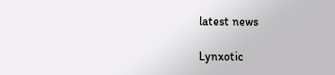latest news

Lynxotic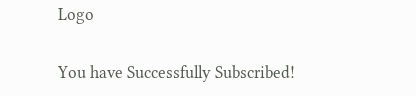Logo

You have Successfully Subscribed!